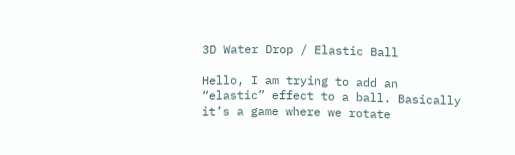3D Water Drop / Elastic Ball

Hello, I am trying to add an “elastic” effect to a ball. Basically it’s a game where we rotate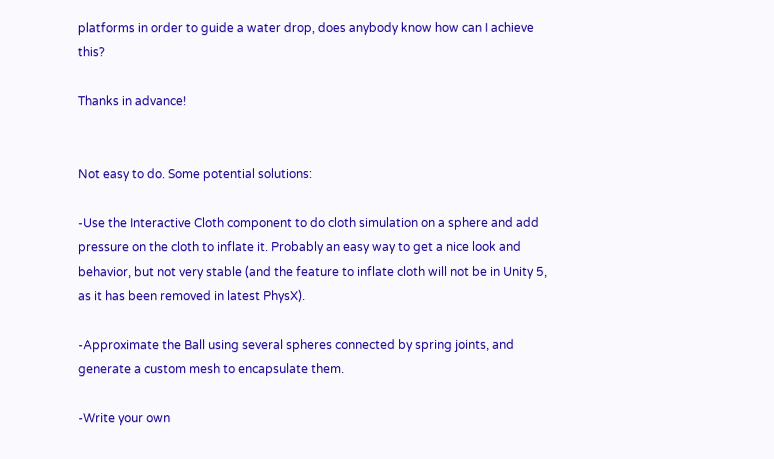platforms in order to guide a water drop, does anybody know how can I achieve this?

Thanks in advance!


Not easy to do. Some potential solutions:

-Use the Interactive Cloth component to do cloth simulation on a sphere and add pressure on the cloth to inflate it. Probably an easy way to get a nice look and behavior, but not very stable (and the feature to inflate cloth will not be in Unity 5, as it has been removed in latest PhysX).

-Approximate the Ball using several spheres connected by spring joints, and generate a custom mesh to encapsulate them.

-Write your own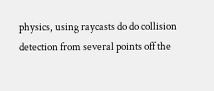physics, using raycasts do do collision detection from several points off the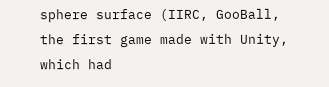sphere surface (IIRC, GooBall, the first game made with Unity, which had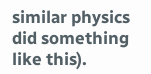similar physics did something like this).